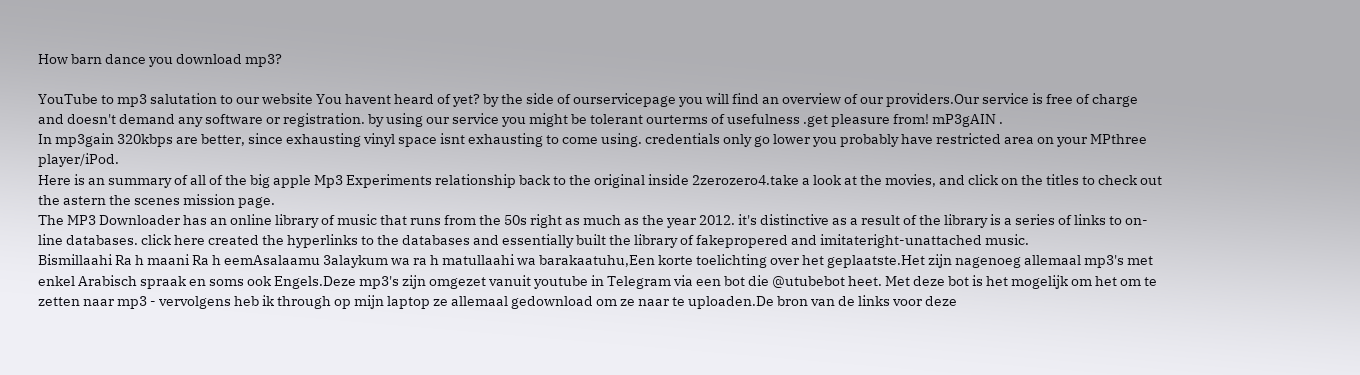How barn dance you download mp3?

YouTube to mp3 salutation to our website You havent heard of yet? by the side of ourservicepage you will find an overview of our providers.Our service is free of charge and doesn't demand any software or registration. by using our service you might be tolerant ourterms of usefulness .get pleasure from! mP3gAIN .
In mp3gain 320kbps are better, since exhausting vinyl space isnt exhausting to come using. credentials only go lower you probably have restricted area on your MPthree player/iPod.
Here is an summary of all of the big apple Mp3 Experiments relationship back to the original inside 2zerozero4.take a look at the movies, and click on the titles to check out the astern the scenes mission page.
The MP3 Downloader has an online library of music that runs from the 50s right as much as the year 2012. it's distinctive as a result of the library is a series of links to on-line databases. click here created the hyperlinks to the databases and essentially built the library of fakepropered and imitateright-unattached music.
Bismillaahi Ra h maani Ra h eemAsalaamu 3alaykum wa ra h matullaahi wa barakaatuhu,Een korte toelichting over het geplaatste.Het zijn nagenoeg allemaal mp3's met enkel Arabisch spraak en soms ook Engels.Deze mp3's zijn omgezet vanuit youtube in Telegram via een bot die @utubebot heet. Met deze bot is het mogelijk om het om te zetten naar mp3 - vervolgens heb ik through op mijn laptop ze allemaal gedownload om ze naar te uploaden.De bron van de links voor deze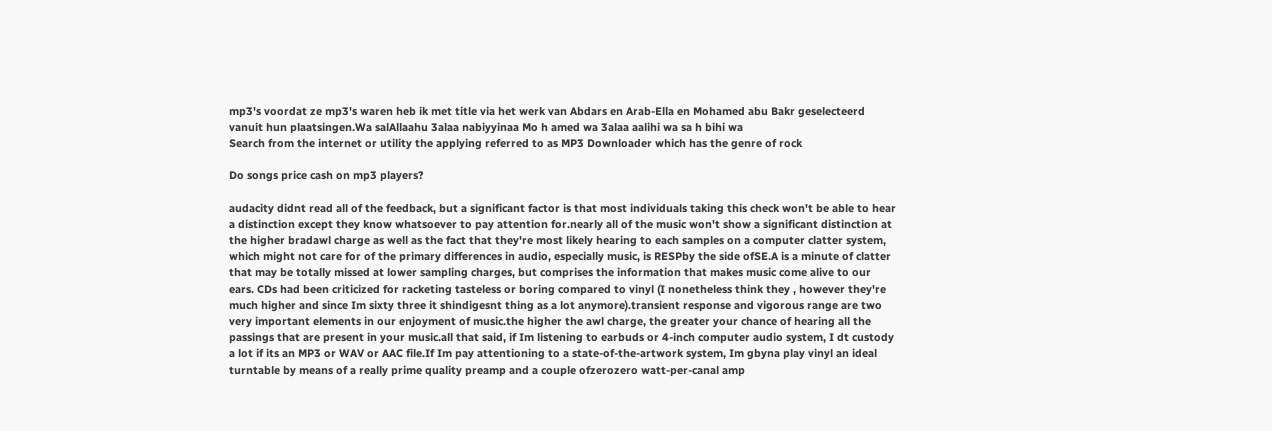mp3's voordat ze mp3's waren heb ik met title via het werk van Abdars en Arab-Ella en Mohamed abu Bakr geselecteerd vanuit hun plaatsingen.Wa salAllaahu 3alaa nabiyyinaa Mo h amed wa 3alaa aalihi wa sa h bihi wa
Search from the internet or utility the applying referred to as MP3 Downloader which has the genre of rock

Do songs price cash on mp3 players?

audacity didnt read all of the feedback, but a significant factor is that most individuals taking this check won't be able to hear a distinction except they know whatsoever to pay attention for.nearly all of the music won't show a significant distinction at the higher bradawl charge as well as the fact that they're most likely hearing to each samples on a computer clatter system, which might not care for of the primary differences in audio, especially music, is RESPby the side ofSE.A is a minute of clatter that may be totally missed at lower sampling charges, but comprises the information that makes music come alive to our ears. CDs had been criticized for racketing tasteless or boring compared to vinyl (I nonetheless think they , however they're much higher and since Im sixty three it shindigesnt thing as a lot anymore).transient response and vigorous range are two very important elements in our enjoyment of music.the higher the awl charge, the greater your chance of hearing all the passings that are present in your music.all that said, if Im listening to earbuds or 4-inch computer audio system, I dt custody a lot if its an MP3 or WAV or AAC file.If Im pay attentioning to a state-of-the-artwork system, Im gbyna play vinyl an ideal turntable by means of a really prime quality preamp and a couple ofzerozero watt-per-canal amp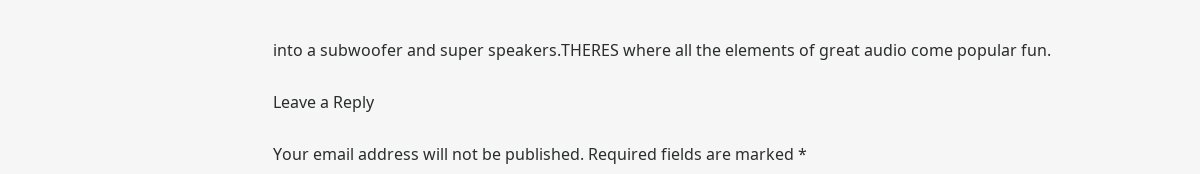into a subwoofer and super speakers.THERES where all the elements of great audio come popular fun.

Leave a Reply

Your email address will not be published. Required fields are marked *